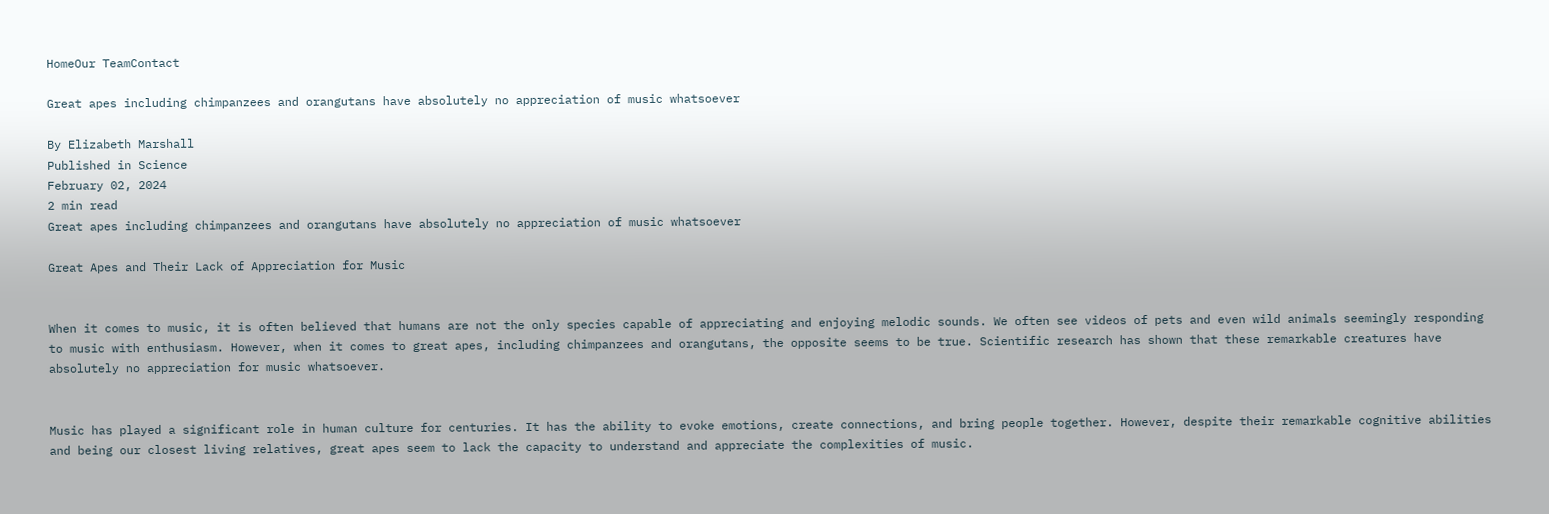HomeOur TeamContact

Great apes including chimpanzees and orangutans have absolutely no appreciation of music whatsoever

By Elizabeth Marshall
Published in Science
February 02, 2024
2 min read
Great apes including chimpanzees and orangutans have absolutely no appreciation of music whatsoever

Great Apes and Their Lack of Appreciation for Music


When it comes to music, it is often believed that humans are not the only species capable of appreciating and enjoying melodic sounds. We often see videos of pets and even wild animals seemingly responding to music with enthusiasm. However, when it comes to great apes, including chimpanzees and orangutans, the opposite seems to be true. Scientific research has shown that these remarkable creatures have absolutely no appreciation for music whatsoever.


Music has played a significant role in human culture for centuries. It has the ability to evoke emotions, create connections, and bring people together. However, despite their remarkable cognitive abilities and being our closest living relatives, great apes seem to lack the capacity to understand and appreciate the complexities of music.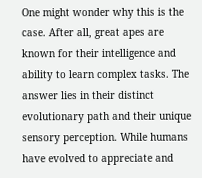One might wonder why this is the case. After all, great apes are known for their intelligence and ability to learn complex tasks. The answer lies in their distinct evolutionary path and their unique sensory perception. While humans have evolved to appreciate and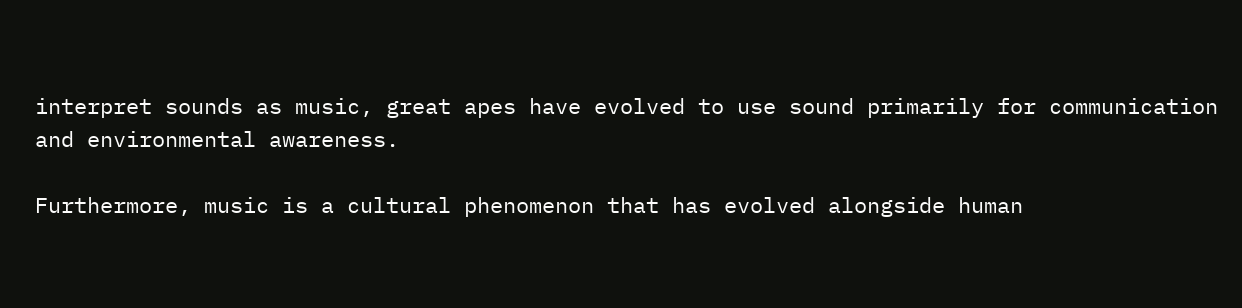interpret sounds as music, great apes have evolved to use sound primarily for communication and environmental awareness.

Furthermore, music is a cultural phenomenon that has evolved alongside human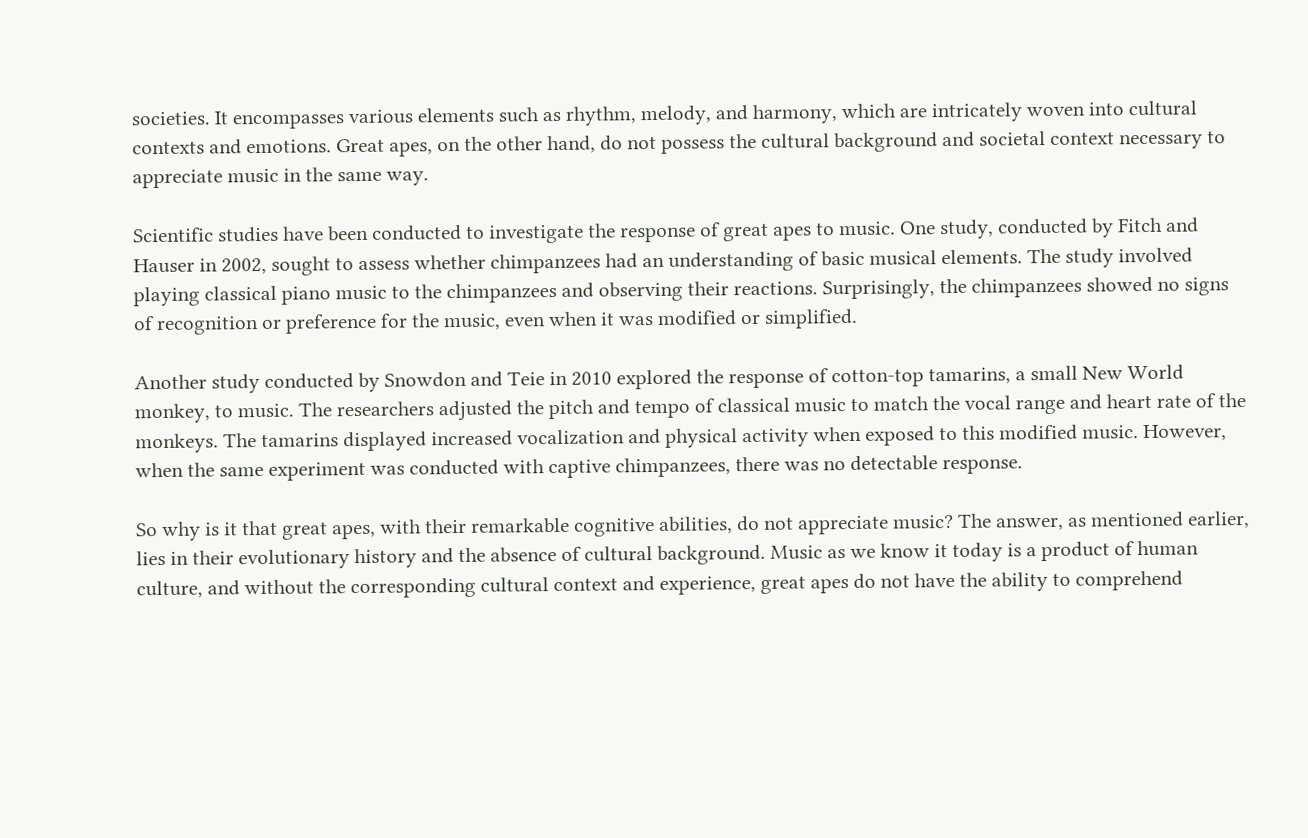societies. It encompasses various elements such as rhythm, melody, and harmony, which are intricately woven into cultural contexts and emotions. Great apes, on the other hand, do not possess the cultural background and societal context necessary to appreciate music in the same way.

Scientific studies have been conducted to investigate the response of great apes to music. One study, conducted by Fitch and Hauser in 2002, sought to assess whether chimpanzees had an understanding of basic musical elements. The study involved playing classical piano music to the chimpanzees and observing their reactions. Surprisingly, the chimpanzees showed no signs of recognition or preference for the music, even when it was modified or simplified.

Another study conducted by Snowdon and Teie in 2010 explored the response of cotton-top tamarins, a small New World monkey, to music. The researchers adjusted the pitch and tempo of classical music to match the vocal range and heart rate of the monkeys. The tamarins displayed increased vocalization and physical activity when exposed to this modified music. However, when the same experiment was conducted with captive chimpanzees, there was no detectable response.

So why is it that great apes, with their remarkable cognitive abilities, do not appreciate music? The answer, as mentioned earlier, lies in their evolutionary history and the absence of cultural background. Music as we know it today is a product of human culture, and without the corresponding cultural context and experience, great apes do not have the ability to comprehend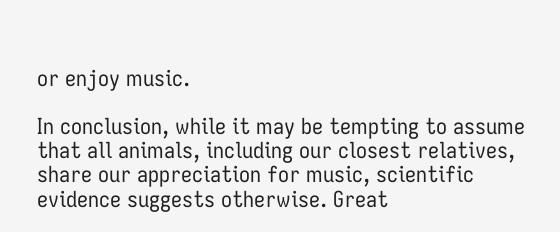or enjoy music.

In conclusion, while it may be tempting to assume that all animals, including our closest relatives, share our appreciation for music, scientific evidence suggests otherwise. Great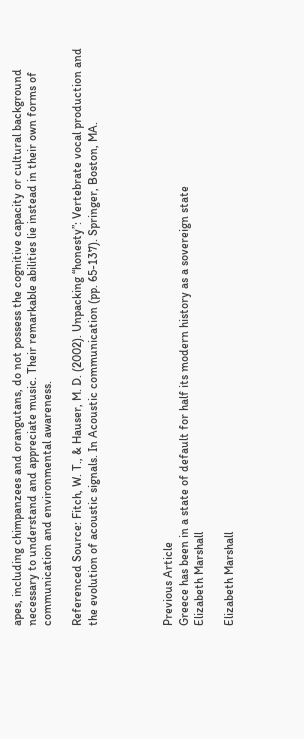apes, including chimpanzees and orangutans, do not possess the cognitive capacity or cultural background necessary to understand and appreciate music. Their remarkable abilities lie instead in their own forms of communication and environmental awareness.

Referenced Source: Fitch, W. T., & Hauser, M. D. (2002). Unpacking “honesty”: Vertebrate vocal production and the evolution of acoustic signals. In Acoustic communication (pp. 65-137). Springer, Boston, MA.




Previous Article
Greece has been in a state of default for half its modern history as a sovereign state
Elizabeth Marshall

Elizabeth Marshall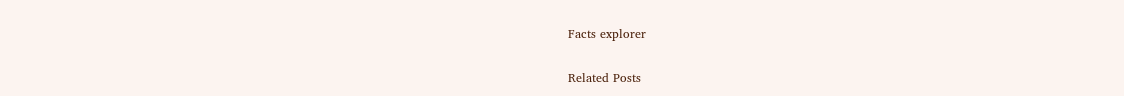Facts explorer

Related Posts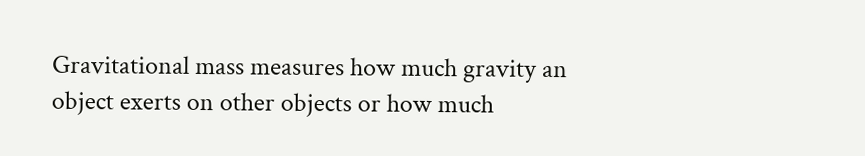Gravitational mass measures how much gravity an object exerts on other objects or how much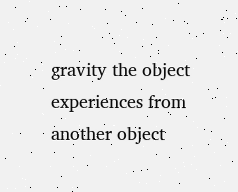gravity the object experiences from another object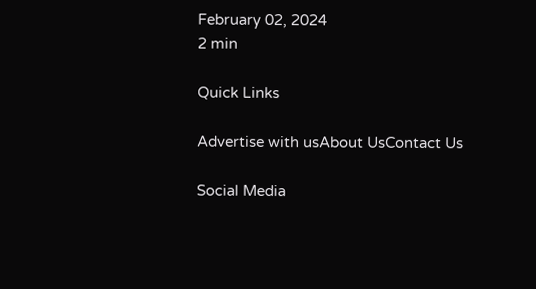February 02, 2024
2 min

Quick Links

Advertise with usAbout UsContact Us

Social Media